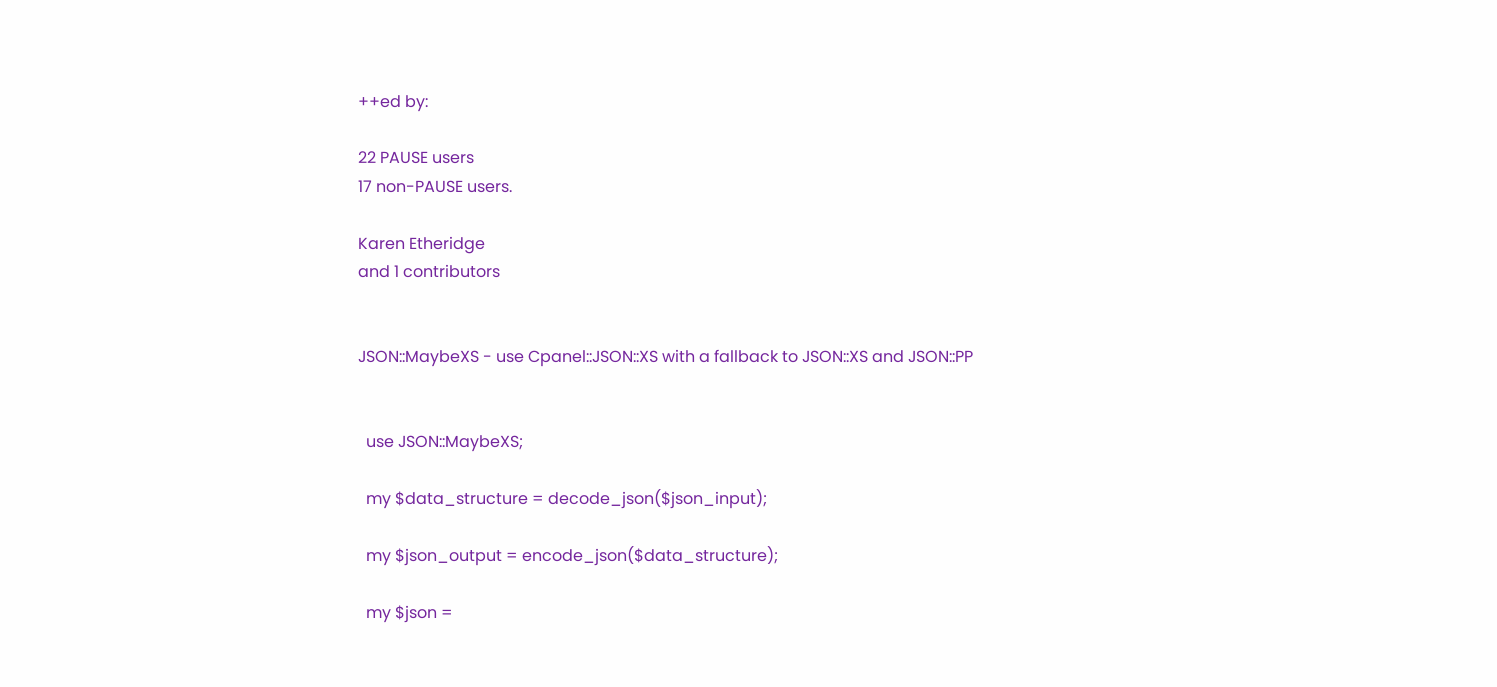++ed by:

22 PAUSE users
17 non-PAUSE users.

Karen Etheridge
and 1 contributors


JSON::MaybeXS - use Cpanel::JSON::XS with a fallback to JSON::XS and JSON::PP


  use JSON::MaybeXS;

  my $data_structure = decode_json($json_input);

  my $json_output = encode_json($data_structure);

  my $json =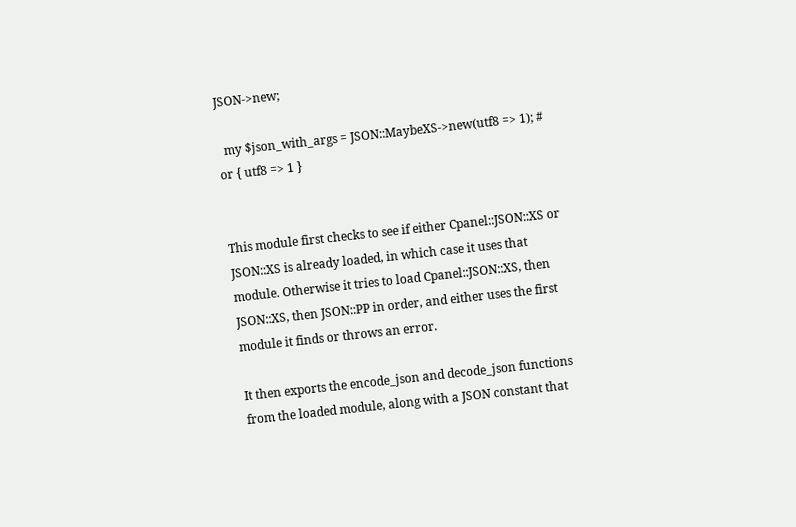JSON->new;

  my $json_with_args = JSON::MaybeXS->new(utf8 => 1); # or { utf8 => 1 }


This module first checks to see if either Cpanel::JSON::XS or JSON::XS is already loaded, in which case it uses that module. Otherwise it tries to load Cpanel::JSON::XS, then JSON::XS, then JSON::PP in order, and either uses the first module it finds or throws an error.

It then exports the encode_json and decode_json functions from the loaded module, along with a JSON constant that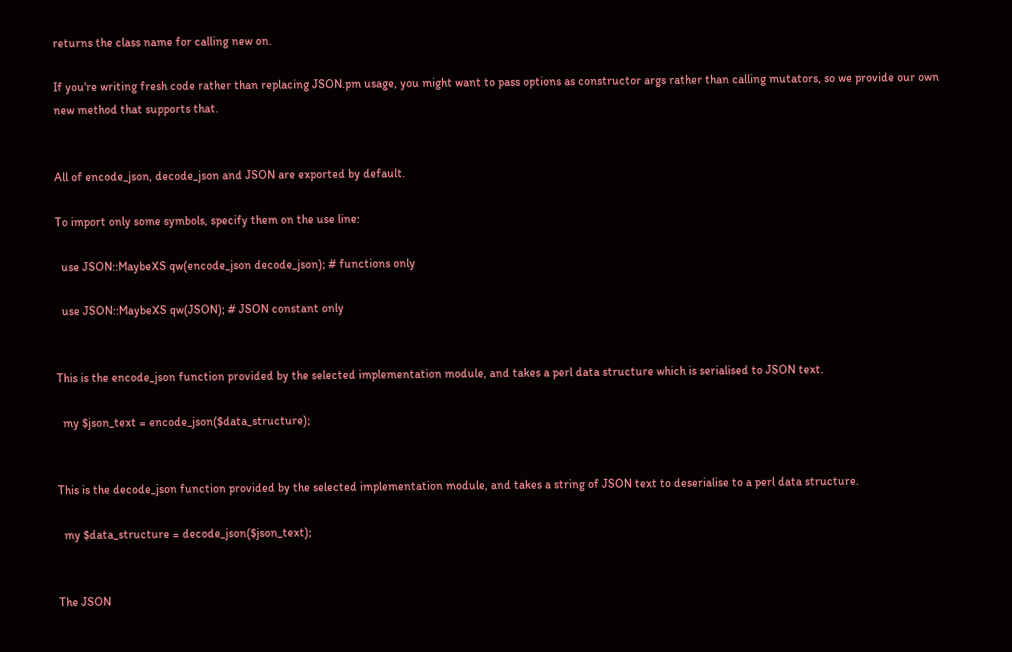returns the class name for calling new on.

If you're writing fresh code rather than replacing JSON.pm usage, you might want to pass options as constructor args rather than calling mutators, so we provide our own new method that supports that.


All of encode_json, decode_json and JSON are exported by default.

To import only some symbols, specify them on the use line:

  use JSON::MaybeXS qw(encode_json decode_json); # functions only

  use JSON::MaybeXS qw(JSON); # JSON constant only


This is the encode_json function provided by the selected implementation module, and takes a perl data structure which is serialised to JSON text.

  my $json_text = encode_json($data_structure);


This is the decode_json function provided by the selected implementation module, and takes a string of JSON text to deserialise to a perl data structure.

  my $data_structure = decode_json($json_text);


The JSON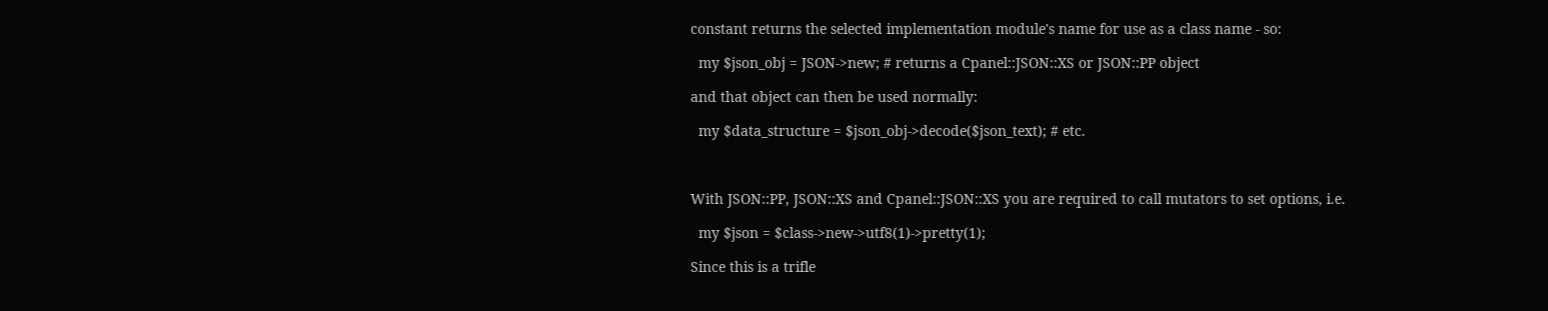constant returns the selected implementation module's name for use as a class name - so:

  my $json_obj = JSON->new; # returns a Cpanel::JSON::XS or JSON::PP object

and that object can then be used normally:

  my $data_structure = $json_obj->decode($json_text); # etc.



With JSON::PP, JSON::XS and Cpanel::JSON::XS you are required to call mutators to set options, i.e.

  my $json = $class->new->utf8(1)->pretty(1);

Since this is a trifle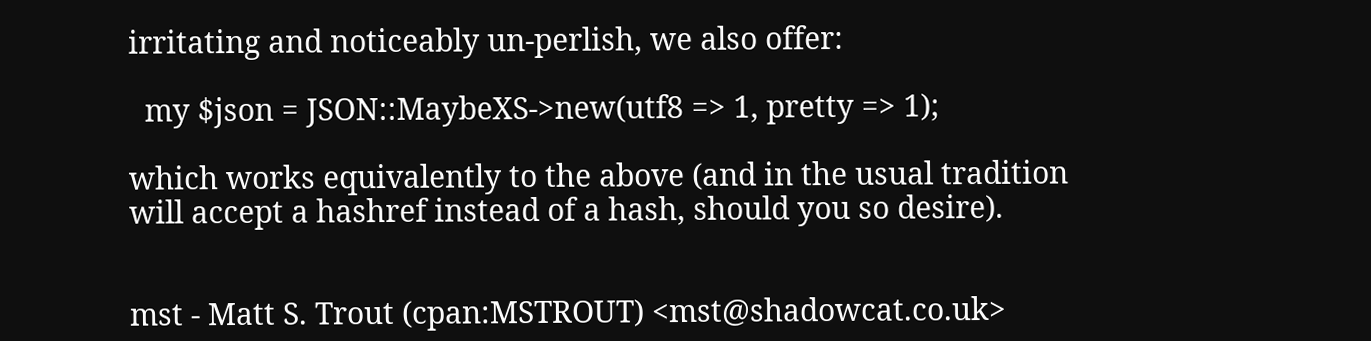irritating and noticeably un-perlish, we also offer:

  my $json = JSON::MaybeXS->new(utf8 => 1, pretty => 1);

which works equivalently to the above (and in the usual tradition will accept a hashref instead of a hash, should you so desire).


mst - Matt S. Trout (cpan:MSTROUT) <mst@shadowcat.co.uk>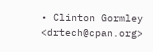• Clinton Gormley <drtech@cpan.org>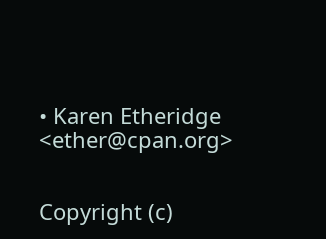• Karen Etheridge <ether@cpan.org>


Copyright (c)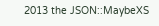2013 the JSON::MaybeXS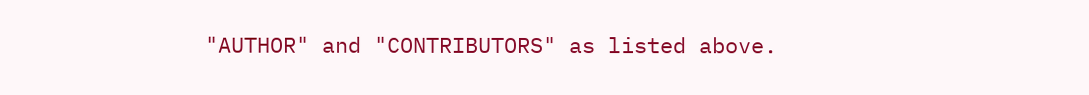"AUTHOR" and "CONTRIBUTORS" as listed above.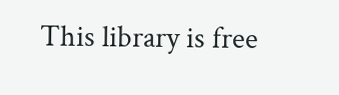This library is free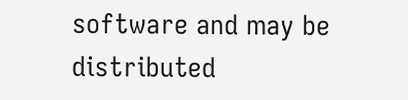software and may be distributed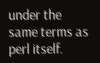under the same terms as perl itself.